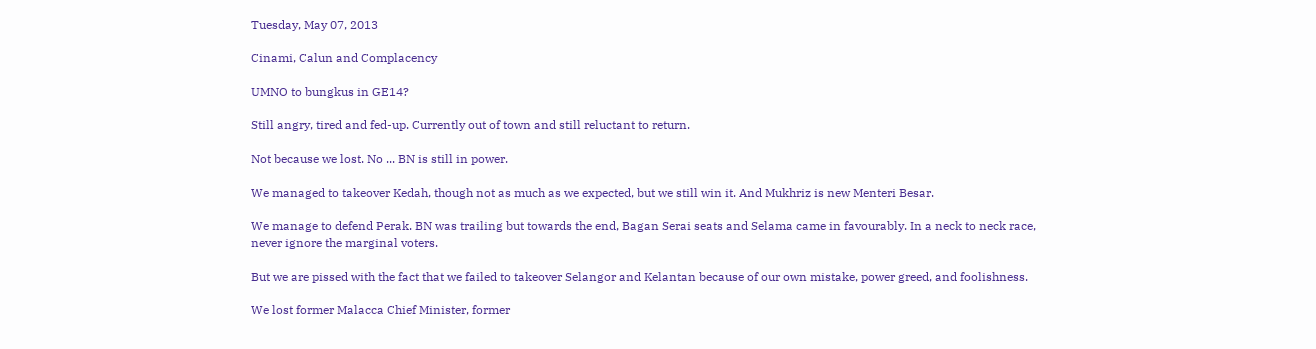Tuesday, May 07, 2013

Cinami, Calun and Complacency

UMNO to bungkus in GE14?

Still angry, tired and fed-up. Currently out of town and still reluctant to return.

Not because we lost. No ... BN is still in power.

We managed to takeover Kedah, though not as much as we expected, but we still win it. And Mukhriz is new Menteri Besar.

We manage to defend Perak. BN was trailing but towards the end, Bagan Serai seats and Selama came in favourably. In a neck to neck race, never ignore the marginal voters.

But we are pissed with the fact that we failed to takeover Selangor and Kelantan because of our own mistake, power greed, and foolishness.

We lost former Malacca Chief Minister, former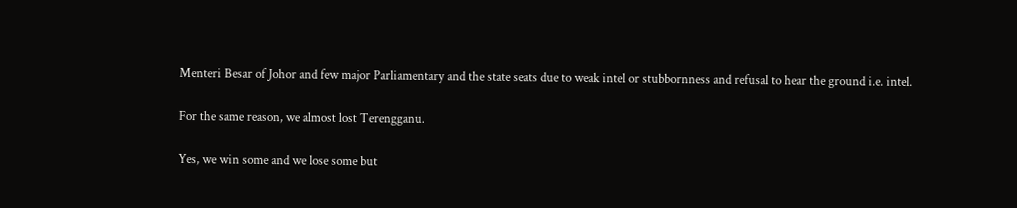Menteri Besar of Johor and few major Parliamentary and the state seats due to weak intel or stubbornness and refusal to hear the ground i.e. intel.

For the same reason, we almost lost Terengganu.

Yes, we win some and we lose some but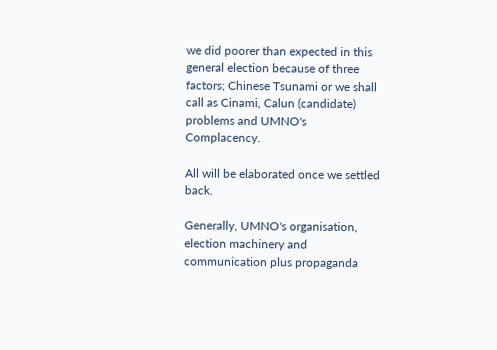we did poorer than expected in this general election because of three factors; Chinese Tsunami or we shall call as Cinami, Calun (candidate) problems and UMNO's Complacency.

All will be elaborated once we settled back.

Generally, UMNO's organisation, election machinery and communication plus propaganda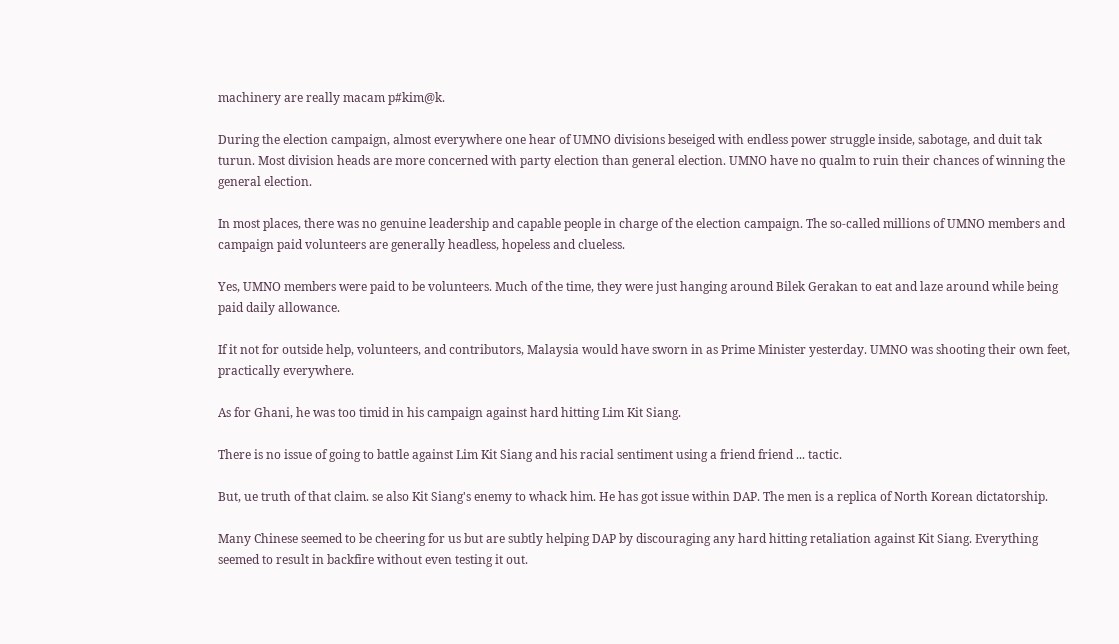machinery are really macam p#kim@k.

During the election campaign, almost everywhere one hear of UMNO divisions beseiged with endless power struggle inside, sabotage, and duit tak turun. Most division heads are more concerned with party election than general election. UMNO have no qualm to ruin their chances of winning the general election.

In most places, there was no genuine leadership and capable people in charge of the election campaign. The so-called millions of UMNO members and campaign paid volunteers are generally headless, hopeless and clueless.

Yes, UMNO members were paid to be volunteers. Much of the time, they were just hanging around Bilek Gerakan to eat and laze around while being paid daily allowance.

If it not for outside help, volunteers, and contributors, Malaysia would have sworn in as Prime Minister yesterday. UMNO was shooting their own feet, practically everywhere.

As for Ghani, he was too timid in his campaign against hard hitting Lim Kit Siang.

There is no issue of going to battle against Lim Kit Siang and his racial sentiment using a friend friend ... tactic.

But, ue truth of that claim. se also Kit Siang's enemy to whack him. He has got issue within DAP. The men is a replica of North Korean dictatorship.

Many Chinese seemed to be cheering for us but are subtly helping DAP by discouraging any hard hitting retaliation against Kit Siang. Everything seemed to result in backfire without even testing it out.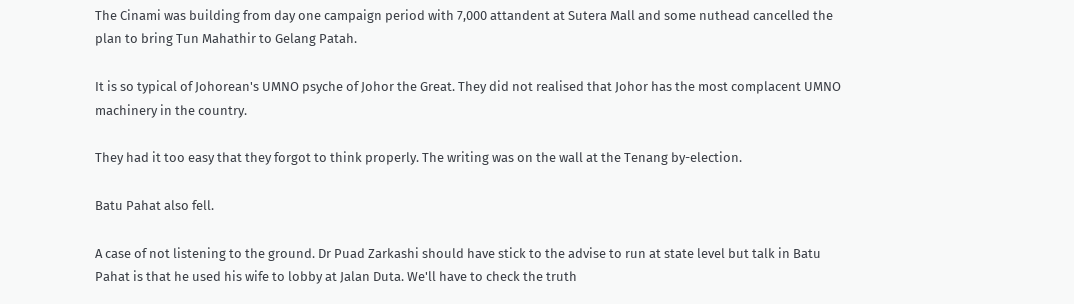The Cinami was building from day one campaign period with 7,000 attandent at Sutera Mall and some nuthead cancelled the plan to bring Tun Mahathir to Gelang Patah.

It is so typical of Johorean's UMNO psyche of Johor the Great. They did not realised that Johor has the most complacent UMNO machinery in the country.

They had it too easy that they forgot to think properly. The writing was on the wall at the Tenang by-election.

Batu Pahat also fell.

A case of not listening to the ground. Dr Puad Zarkashi should have stick to the advise to run at state level but talk in Batu Pahat is that he used his wife to lobby at Jalan Duta. We'll have to check the truth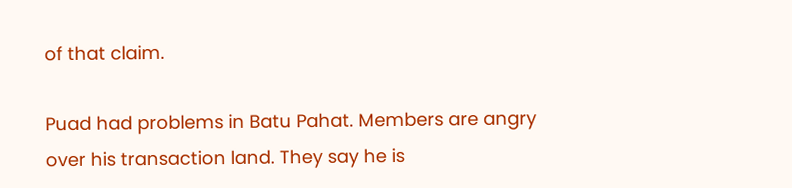of that claim.

Puad had problems in Batu Pahat. Members are angry over his transaction land. They say he is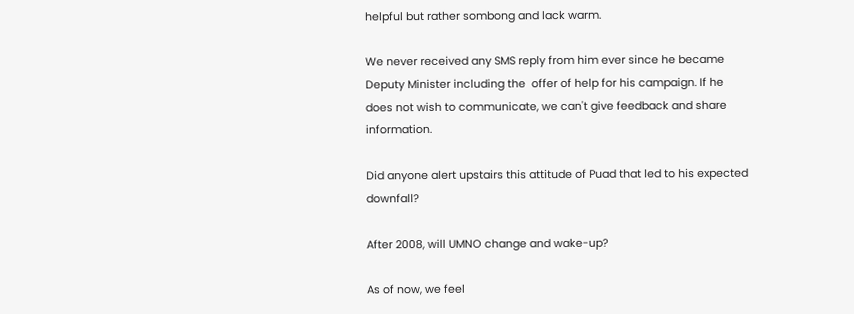helpful but rather sombong and lack warm.

We never received any SMS reply from him ever since he became Deputy Minister including the  offer of help for his campaign. If he does not wish to communicate, we can't give feedback and share information.

Did anyone alert upstairs this attitude of Puad that led to his expected downfall?

After 2008, will UMNO change and wake-up?

As of now, we feel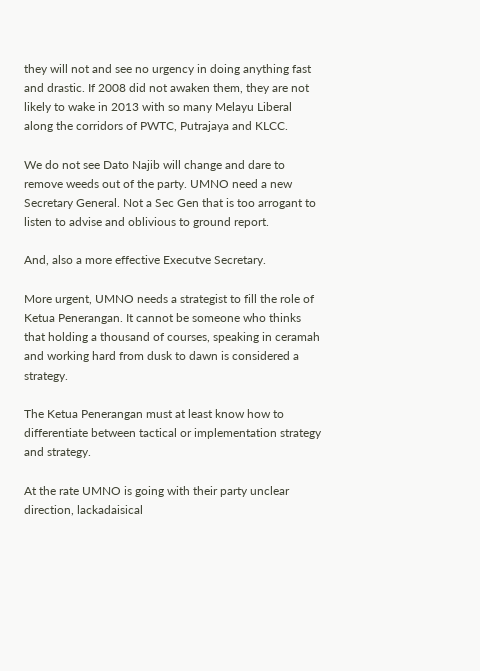they will not and see no urgency in doing anything fast and drastic. If 2008 did not awaken them, they are not likely to wake in 2013 with so many Melayu Liberal along the corridors of PWTC, Putrajaya and KLCC.

We do not see Dato Najib will change and dare to remove weeds out of the party. UMNO need a new Secretary General. Not a Sec Gen that is too arrogant to listen to advise and oblivious to ground report.

And, also a more effective Executve Secretary.

More urgent, UMNO needs a strategist to fill the role of Ketua Penerangan. It cannot be someone who thinks that holding a thousand of courses, speaking in ceramah and working hard from dusk to dawn is considered a strategy.

The Ketua Penerangan must at least know how to differentiate between tactical or implementation strategy and strategy.

At the rate UMNO is going with their party unclear direction, lackadaisical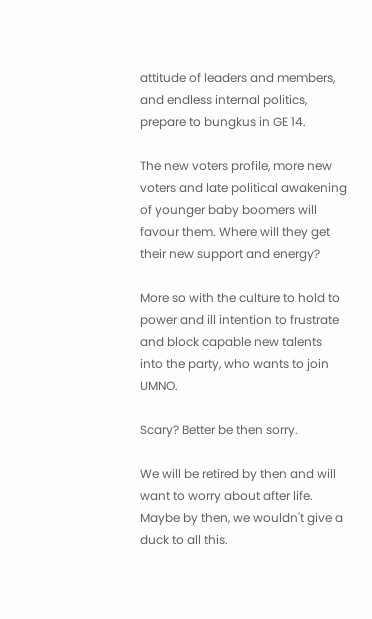attitude of leaders and members, and endless internal politics, prepare to bungkus in GE 14.

The new voters profile, more new voters and late political awakening of younger baby boomers will  favour them. Where will they get their new support and energy?

More so with the culture to hold to power and ill intention to frustrate and block capable new talents  into the party, who wants to join UMNO.

Scary? Better be then sorry.

We will be retired by then and will want to worry about after life. Maybe by then, we wouldn't give a duck to all this.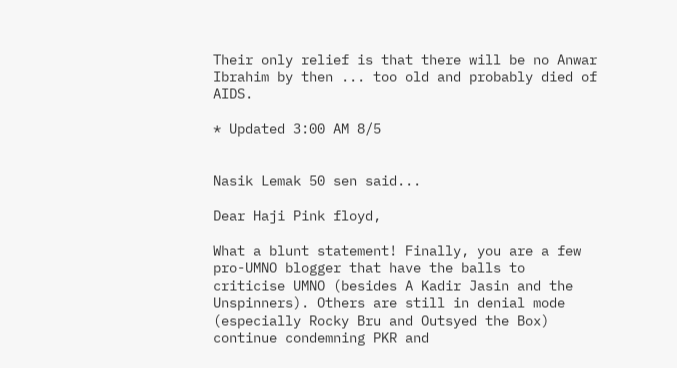Their only relief is that there will be no Anwar Ibrahim by then ... too old and probably died of AIDS.

* Updated 3:00 AM 8/5


Nasik Lemak 50 sen said...

Dear Haji Pink floyd,

What a blunt statement! Finally, you are a few pro-UMNO blogger that have the balls to criticise UMNO (besides A Kadir Jasin and the Unspinners). Others are still in denial mode (especially Rocky Bru and Outsyed the Box) continue condemning PKR and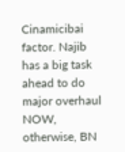Cinamicibai factor. Najib has a big task ahead to do major overhaul NOW, otherwise, BN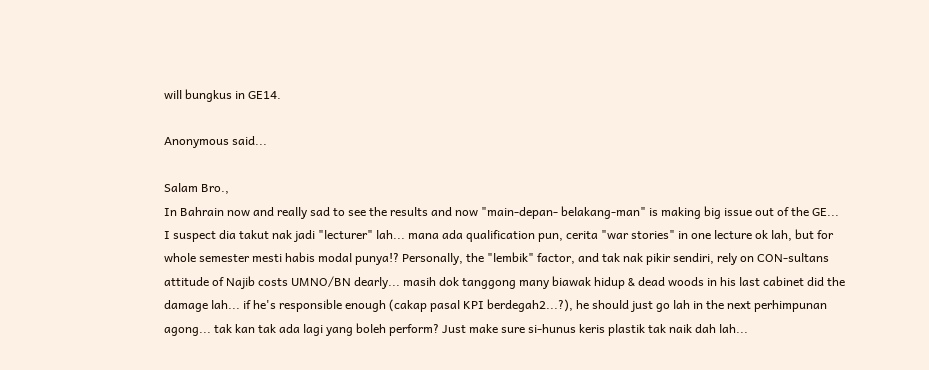will bungkus in GE14.

Anonymous said...

Salam Bro.,
In Bahrain now and really sad to see the results and now "main-depan- belakang-man" is making big issue out of the GE... I suspect dia takut nak jadi "lecturer" lah... mana ada qualification pun, cerita "war stories" in one lecture ok lah, but for whole semester mesti habis modal punya!? Personally, the "lembik" factor, and tak nak pikir sendiri, rely on CON-sultans attitude of Najib costs UMNO/BN dearly... masih dok tanggong many biawak hidup & dead woods in his last cabinet did the damage lah... if he's responsible enough (cakap pasal KPI berdegah2...?), he should just go lah in the next perhimpunan agong... tak kan tak ada lagi yang boleh perform? Just make sure si-hunus keris plastik tak naik dah lah...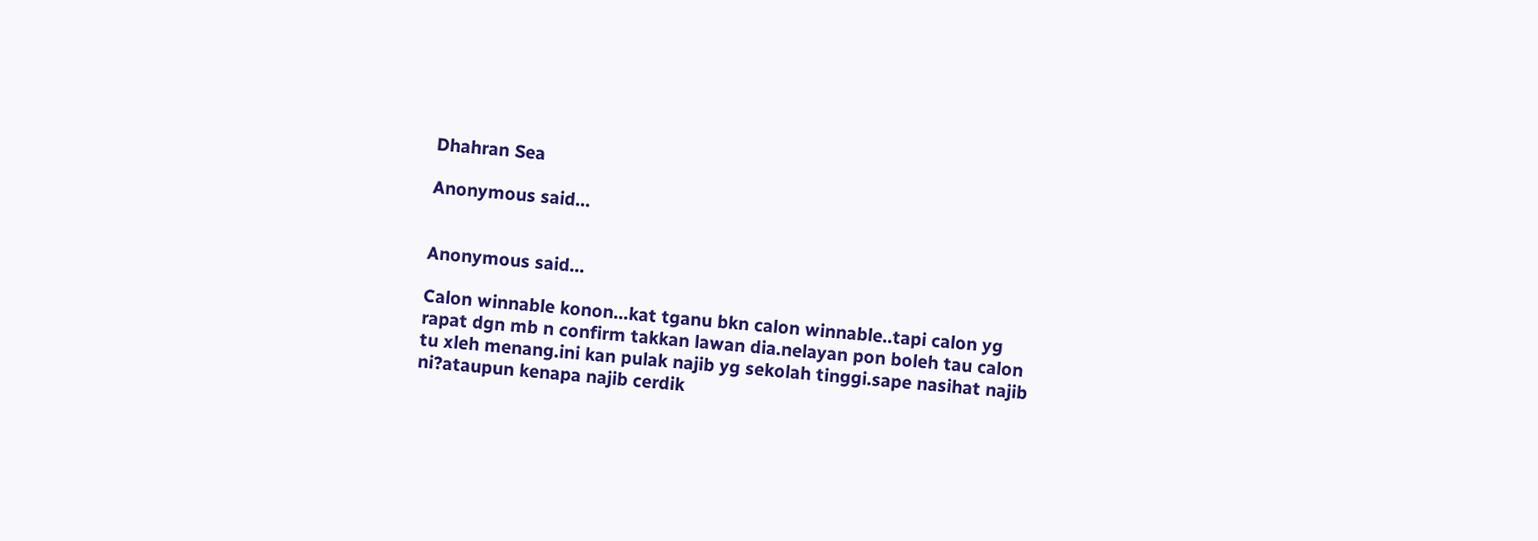Dhahran Sea

Anonymous said...


Anonymous said...

Calon winnable konon...kat tganu bkn calon winnable..tapi calon yg rapat dgn mb n confirm takkan lawan dia.nelayan pon boleh tau calon tu xleh menang.ini kan pulak najib yg sekolah tinggi.sape nasihat najib ni?ataupun kenapa najib cerdik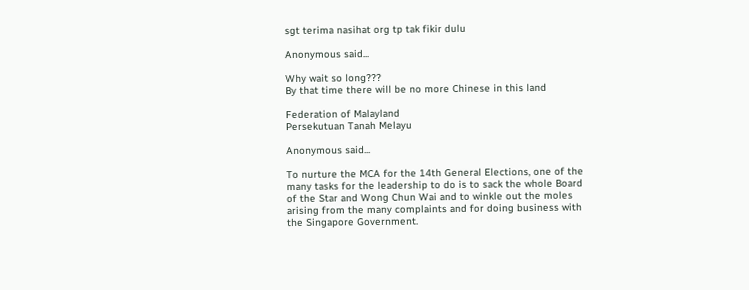sgt terima nasihat org tp tak fikir dulu

Anonymous said...

Why wait so long???
By that time there will be no more Chinese in this land

Federation of Malayland
Persekutuan Tanah Melayu

Anonymous said...

To nurture the MCA for the 14th General Elections, one of the many tasks for the leadership to do is to sack the whole Board of the Star and Wong Chun Wai and to winkle out the moles arising from the many complaints and for doing business with the Singapore Government.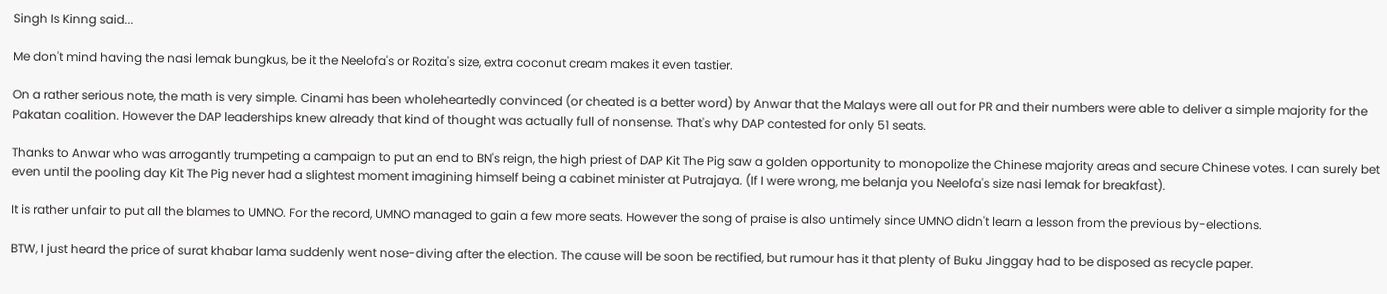Singh Is Kinng said...

Me don't mind having the nasi lemak bungkus, be it the Neelofa's or Rozita's size, extra coconut cream makes it even tastier.

On a rather serious note, the math is very simple. Cinami has been wholeheartedly convinced (or cheated is a better word) by Anwar that the Malays were all out for PR and their numbers were able to deliver a simple majority for the Pakatan coalition. However the DAP leaderships knew already that kind of thought was actually full of nonsense. That's why DAP contested for only 51 seats.

Thanks to Anwar who was arrogantly trumpeting a campaign to put an end to BN's reign, the high priest of DAP Kit The Pig saw a golden opportunity to monopolize the Chinese majority areas and secure Chinese votes. I can surely bet even until the pooling day Kit The Pig never had a slightest moment imagining himself being a cabinet minister at Putrajaya. (If I were wrong, me belanja you Neelofa's size nasi lemak for breakfast).

It is rather unfair to put all the blames to UMNO. For the record, UMNO managed to gain a few more seats. However the song of praise is also untimely since UMNO didn't learn a lesson from the previous by-elections.

BTW, I just heard the price of surat khabar lama suddenly went nose-diving after the election. The cause will be soon be rectified, but rumour has it that plenty of Buku Jinggay had to be disposed as recycle paper.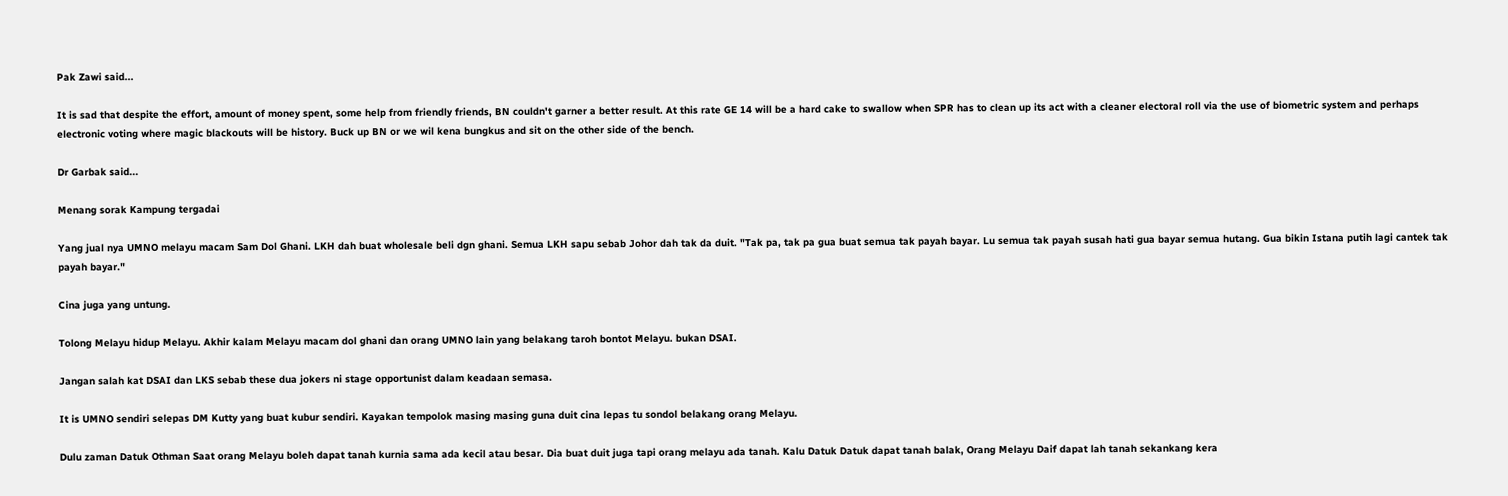Pak Zawi said...

It is sad that despite the effort, amount of money spent, some help from friendly friends, BN couldn't garner a better result. At this rate GE 14 will be a hard cake to swallow when SPR has to clean up its act with a cleaner electoral roll via the use of biometric system and perhaps electronic voting where magic blackouts will be history. Buck up BN or we wil kena bungkus and sit on the other side of the bench.

Dr Garbak said...

Menang sorak Kampung tergadai

Yang jual nya UMNO melayu macam Sam Dol Ghani. LKH dah buat wholesale beli dgn ghani. Semua LKH sapu sebab Johor dah tak da duit. "Tak pa, tak pa gua buat semua tak payah bayar. Lu semua tak payah susah hati gua bayar semua hutang. Gua bikin Istana putih lagi cantek tak payah bayar."

Cina juga yang untung.

Tolong Melayu hidup Melayu. Akhir kalam Melayu macam dol ghani dan orang UMNO lain yang belakang taroh bontot Melayu. bukan DSAI.

Jangan salah kat DSAI dan LKS sebab these dua jokers ni stage opportunist dalam keadaan semasa.

It is UMNO sendiri selepas DM Kutty yang buat kubur sendiri. Kayakan tempolok masing masing guna duit cina lepas tu sondol belakang orang Melayu.

Dulu zaman Datuk Othman Saat orang Melayu boleh dapat tanah kurnia sama ada kecil atau besar. Dia buat duit juga tapi orang melayu ada tanah. Kalu Datuk Datuk dapat tanah balak, Orang Melayu Daif dapat lah tanah sekankang kera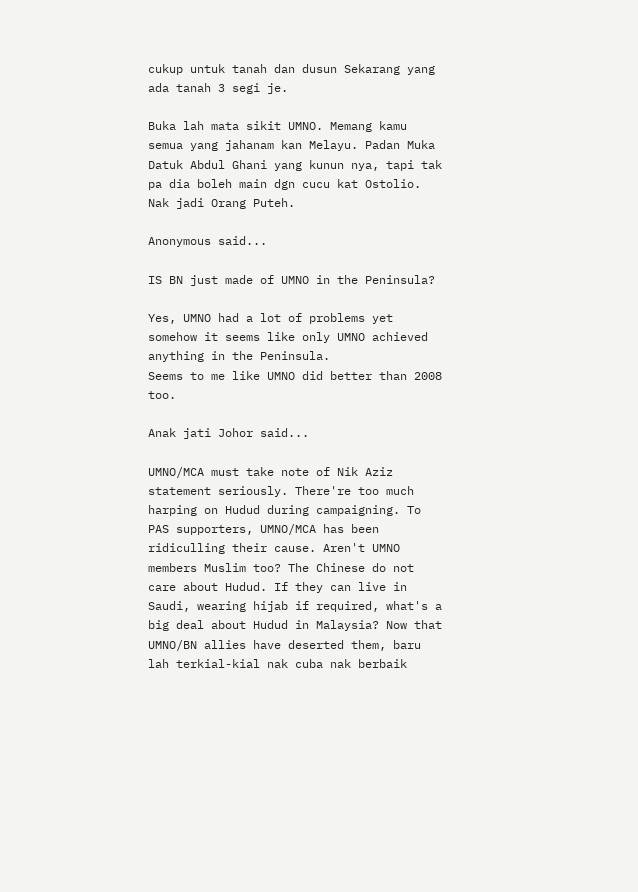cukup untuk tanah dan dusun Sekarang yang ada tanah 3 segi je.

Buka lah mata sikit UMNO. Memang kamu semua yang jahanam kan Melayu. Padan Muka Datuk Abdul Ghani yang kunun nya, tapi tak pa dia boleh main dgn cucu kat Ostolio. Nak jadi Orang Puteh.

Anonymous said...

IS BN just made of UMNO in the Peninsula?

Yes, UMNO had a lot of problems yet somehow it seems like only UMNO achieved anything in the Peninsula.
Seems to me like UMNO did better than 2008 too.

Anak jati Johor said...

UMNO/MCA must take note of Nik Aziz statement seriously. There're too much harping on Hudud during campaigning. To PAS supporters, UMNO/MCA has been ridiculling their cause. Aren't UMNO members Muslim too? The Chinese do not care about Hudud. If they can live in Saudi, wearing hijab if required, what's a big deal about Hudud in Malaysia? Now that UMNO/BN allies have deserted them, baru lah terkial-kial nak cuba nak berbaik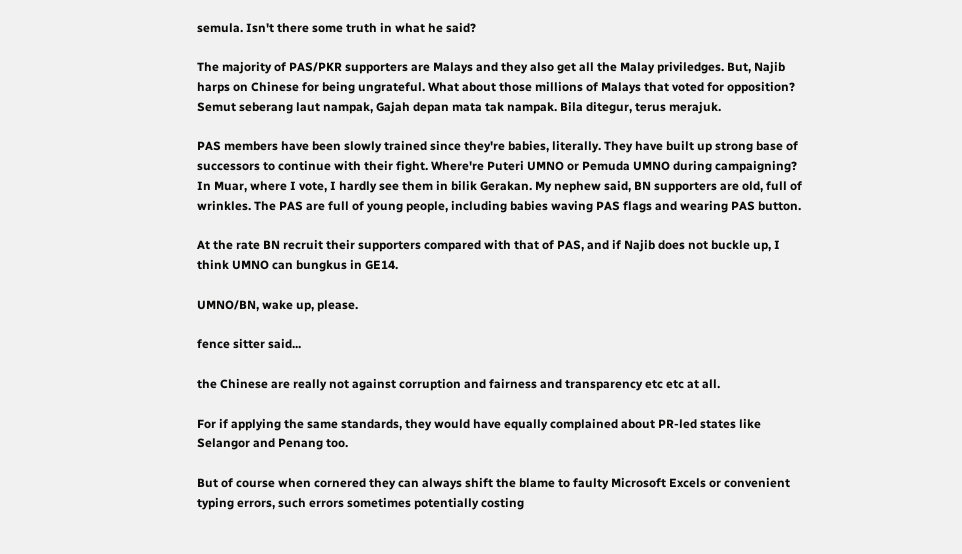semula. Isn't there some truth in what he said?

The majority of PAS/PKR supporters are Malays and they also get all the Malay priviledges. But, Najib harps on Chinese for being ungrateful. What about those millions of Malays that voted for opposition? Semut seberang laut nampak, Gajah depan mata tak nampak. Bila ditegur, terus merajuk.

PAS members have been slowly trained since they're babies, literally. They have built up strong base of successors to continue with their fight. Where're Puteri UMNO or Pemuda UMNO during campaigning? In Muar, where I vote, I hardly see them in bilik Gerakan. My nephew said, BN supporters are old, full of wrinkles. The PAS are full of young people, including babies waving PAS flags and wearing PAS button.

At the rate BN recruit their supporters compared with that of PAS, and if Najib does not buckle up, I think UMNO can bungkus in GE14.

UMNO/BN, wake up, please.

fence sitter said...

the Chinese are really not against corruption and fairness and transparency etc etc at all.

For if applying the same standards, they would have equally complained about PR-led states like Selangor and Penang too.

But of course when cornered they can always shift the blame to faulty Microsoft Excels or convenient typing errors, such errors sometimes potentially costing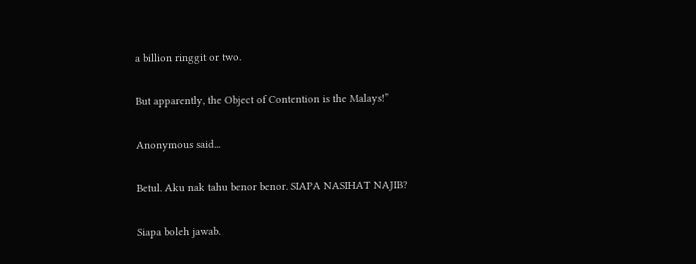a billion ringgit or two.

But apparently, the Object of Contention is the Malays!”

Anonymous said...

Betul. Aku nak tahu benor benor. SIAPA NASIHAT NAJIB?

Siapa boleh jawab.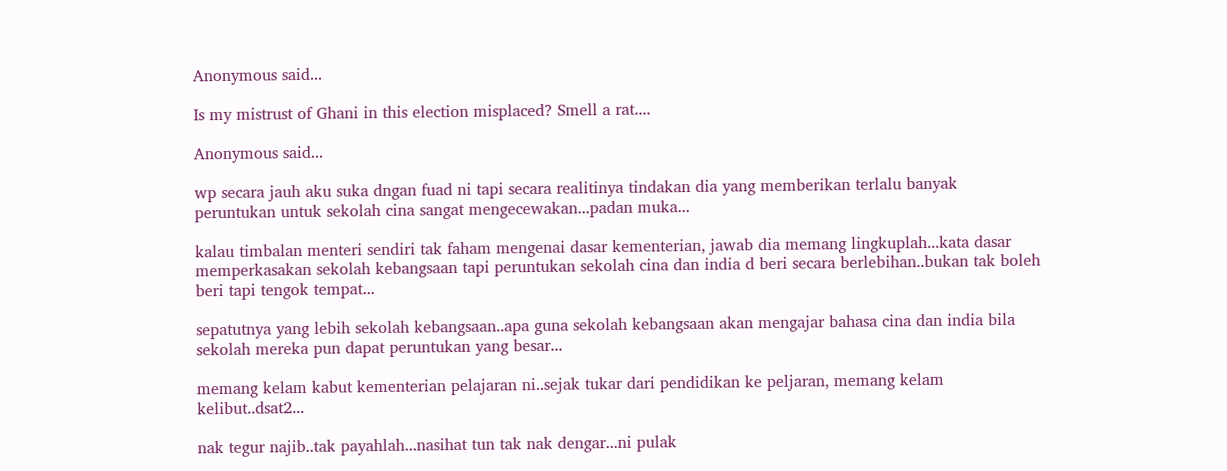Anonymous said...

Is my mistrust of Ghani in this election misplaced? Smell a rat....

Anonymous said...

wp secara jauh aku suka dngan fuad ni tapi secara realitinya tindakan dia yang memberikan terlalu banyak peruntukan untuk sekolah cina sangat mengecewakan...padan muka...

kalau timbalan menteri sendiri tak faham mengenai dasar kementerian, jawab dia memang lingkuplah...kata dasar memperkasakan sekolah kebangsaan tapi peruntukan sekolah cina dan india d beri secara berlebihan..bukan tak boleh beri tapi tengok tempat...

sepatutnya yang lebih sekolah kebangsaan..apa guna sekolah kebangsaan akan mengajar bahasa cina dan india bila sekolah mereka pun dapat peruntukan yang besar...

memang kelam kabut kementerian pelajaran ni..sejak tukar dari pendidikan ke peljaran, memang kelam kelibut..dsat2...

nak tegur najib..tak payahlah...nasihat tun tak nak dengar...ni pulak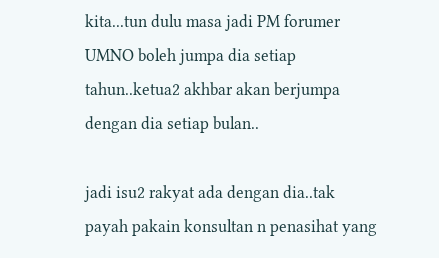kita...tun dulu masa jadi PM forumer UMNO boleh jumpa dia setiap tahun..ketua2 akhbar akan berjumpa dengan dia setiap bulan..

jadi isu2 rakyat ada dengan dia..tak payah pakain konsultan n penasihat yang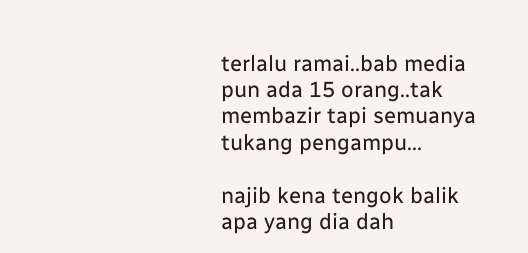terlalu ramai..bab media pun ada 15 orang..tak membazir tapi semuanya tukang pengampu...

najib kena tengok balik apa yang dia dah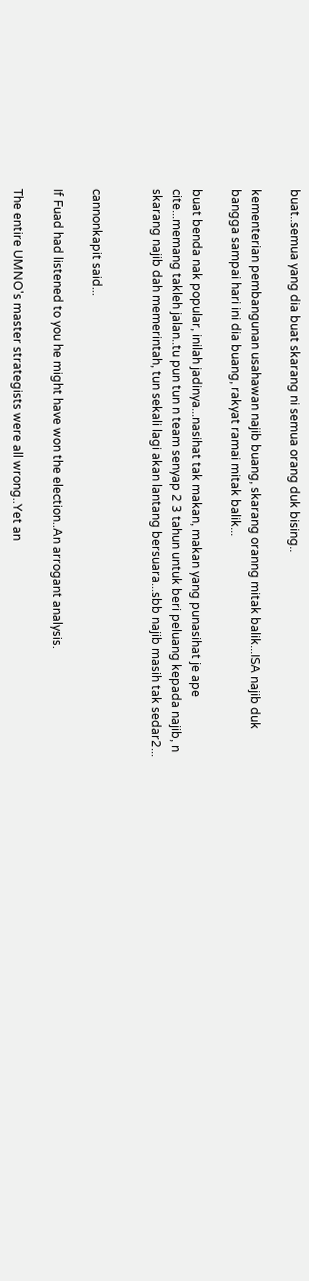buat..semua yang dia buat skarang ni semua orang duk bising..

kementerian pembangunan usahawan najib buang, skarang oranng mitak balik...ISA najib duk bangga sampai hari ini dia buang, rakyat ramai mitak balik...

buat benda nak popular, inilah jadinya...nasihat tak makan, makan yang punasihat je ape cite...memang takleh jalan..tu pun tun n team senyap 2 3 tahun untuk beri peluang kepada najib, n skarang najib dah memerintah, tun sekali lagi akan lantang bersuara...sbb najib masih tak sedar2...


cannonkapit said...

If Fuad had listened to you he might have won the election..An arrogant analysis.

The entire UMNO's master strategists were all wrong..Yet an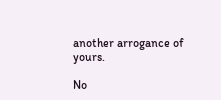another arrogance of yours.

No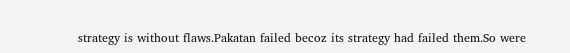strategy is without flaws.Pakatan failed becoz its strategy had failed them.So were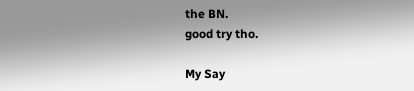the BN.
good try tho.

My Say